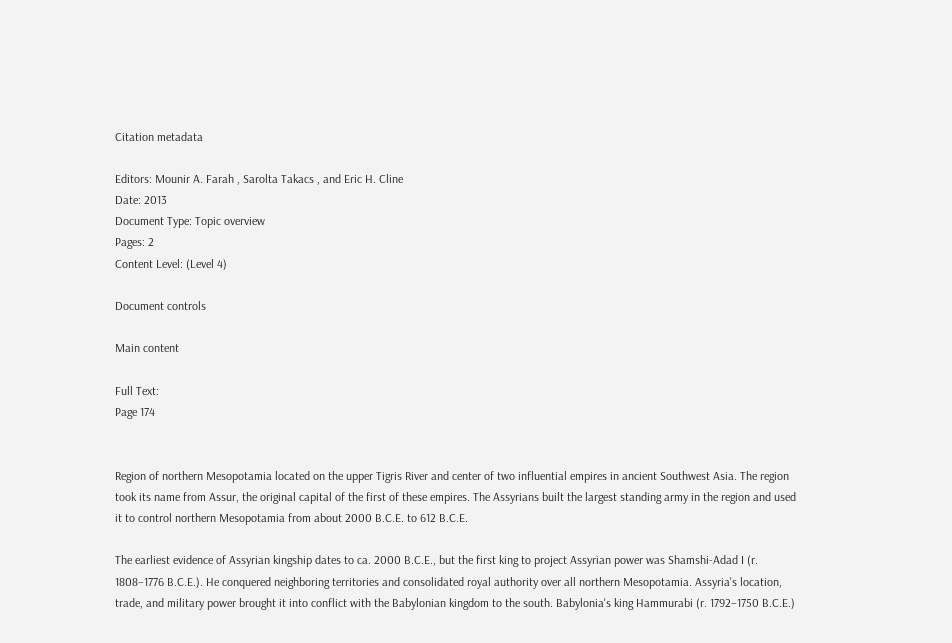Citation metadata

Editors: Mounir A. Farah , Sarolta Takacs , and Eric H. Cline
Date: 2013
Document Type: Topic overview
Pages: 2
Content Level: (Level 4)

Document controls

Main content

Full Text:
Page 174


Region of northern Mesopotamia located on the upper Tigris River and center of two influential empires in ancient Southwest Asia. The region took its name from Assur, the original capital of the first of these empires. The Assyrians built the largest standing army in the region and used it to control northern Mesopotamia from about 2000 B.C.E. to 612 B.C.E.

The earliest evidence of Assyrian kingship dates to ca. 2000 B.C.E., but the first king to project Assyrian power was Shamshi-Adad I (r. 1808–1776 B.C.E.). He conquered neighboring territories and consolidated royal authority over all northern Mesopotamia. Assyria's location, trade, and military power brought it into conflict with the Babylonian kingdom to the south. Babylonia's king Hammurabi (r. 1792–1750 B.C.E.)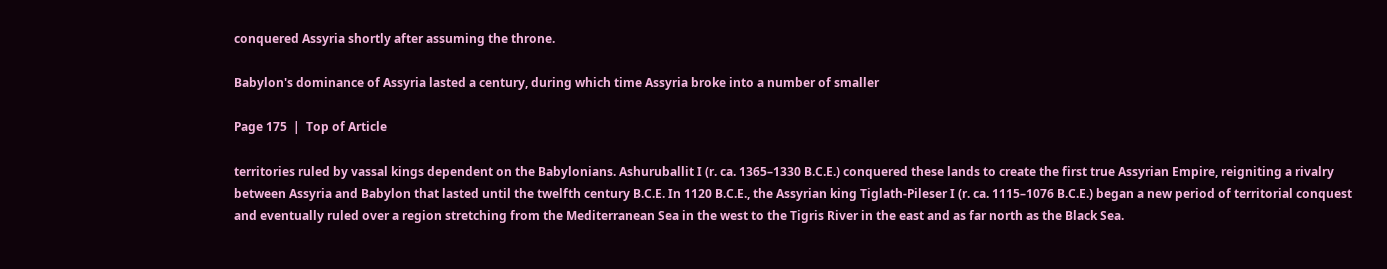conquered Assyria shortly after assuming the throne.

Babylon's dominance of Assyria lasted a century, during which time Assyria broke into a number of smaller

Page 175  |  Top of Article

territories ruled by vassal kings dependent on the Babylonians. Ashuruballit I (r. ca. 1365–1330 B.C.E.) conquered these lands to create the first true Assyrian Empire, reigniting a rivalry between Assyria and Babylon that lasted until the twelfth century B.C.E. In 1120 B.C.E., the Assyrian king Tiglath-Pileser I (r. ca. 1115–1076 B.C.E.) began a new period of territorial conquest and eventually ruled over a region stretching from the Mediterranean Sea in the west to the Tigris River in the east and as far north as the Black Sea.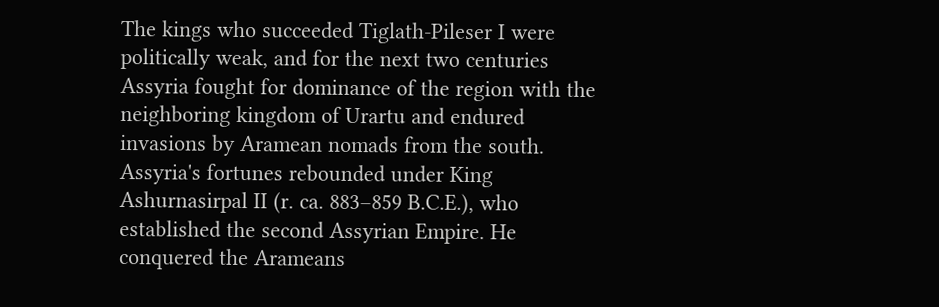The kings who succeeded Tiglath-Pileser I were politically weak, and for the next two centuries Assyria fought for dominance of the region with the neighboring kingdom of Urartu and endured invasions by Aramean nomads from the south. Assyria's fortunes rebounded under King Ashurnasirpal II (r. ca. 883–859 B.C.E.), who established the second Assyrian Empire. He conquered the Arameans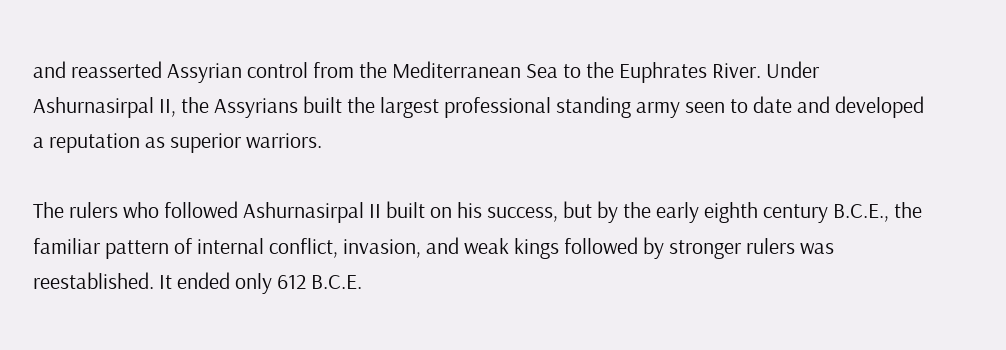and reasserted Assyrian control from the Mediterranean Sea to the Euphrates River. Under Ashurnasirpal II, the Assyrians built the largest professional standing army seen to date and developed a reputation as superior warriors.

The rulers who followed Ashurnasirpal II built on his success, but by the early eighth century B.C.E., the familiar pattern of internal conflict, invasion, and weak kings followed by stronger rulers was reestablished. It ended only 612 B.C.E.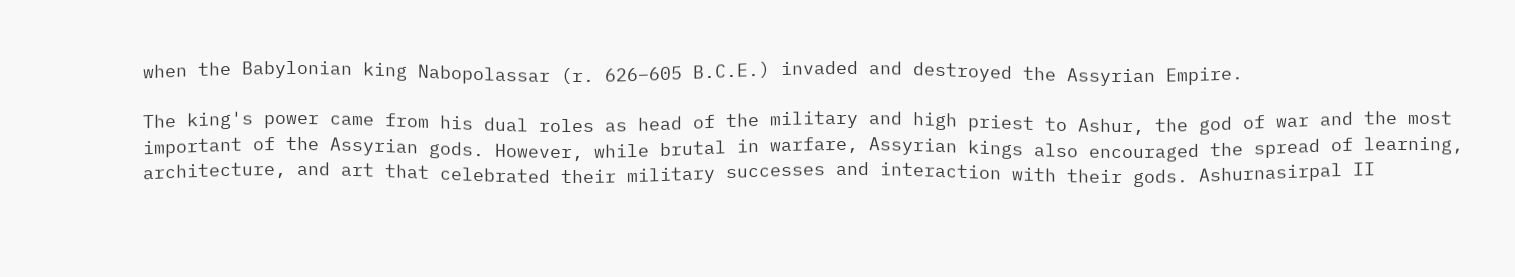when the Babylonian king Nabopolassar (r. 626–605 B.C.E.) invaded and destroyed the Assyrian Empire.

The king's power came from his dual roles as head of the military and high priest to Ashur, the god of war and the most important of the Assyrian gods. However, while brutal in warfare, Assyrian kings also encouraged the spread of learning, architecture, and art that celebrated their military successes and interaction with their gods. Ashurnasirpal II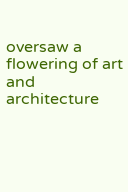oversaw a flowering of art and architecture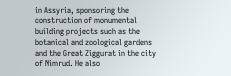in Assyria, sponsoring the construction of monumental building projects such as the botanical and zoological gardens and the Great Ziggurat in the city of Nimrud. He also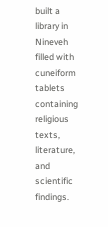built a library in Nineveh filled with cuneiform tablets containing religious texts, literature, and scientific findings.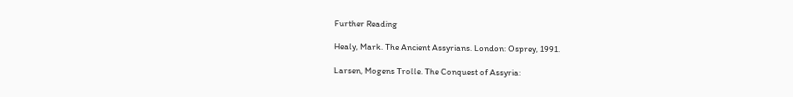Further Reading

Healy, Mark. The Ancient Assyrians. London: Osprey, 1991.

Larsen, Mogens Trolle. The Conquest of Assyria: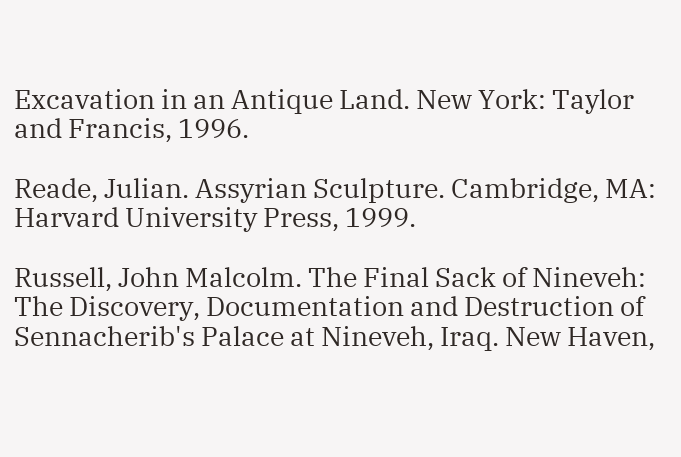Excavation in an Antique Land. New York: Taylor and Francis, 1996.

Reade, Julian. Assyrian Sculpture. Cambridge, MA: Harvard University Press, 1999.

Russell, John Malcolm. The Final Sack of Nineveh: The Discovery, Documentation and Destruction of Sennacherib's Palace at Nineveh, Iraq. New Haven,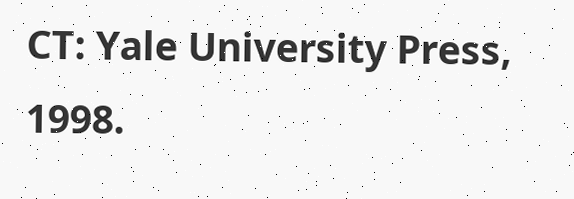CT: Yale University Press, 1998.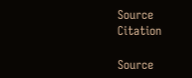Source Citation

Source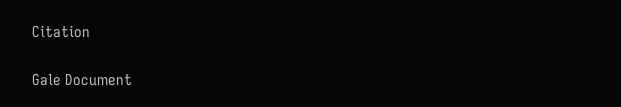Citation

Gale Document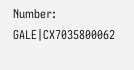Number: GALE|CX7035800062